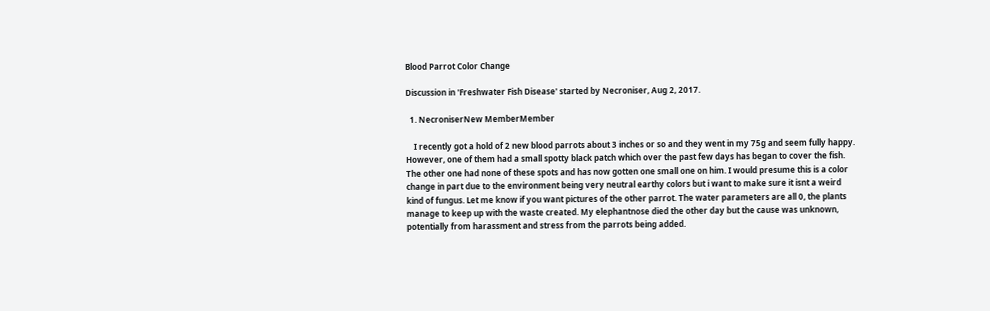Blood Parrot Color Change

Discussion in 'Freshwater Fish Disease' started by Necroniser, Aug 2, 2017.

  1. NecroniserNew MemberMember

    I recently got a hold of 2 new blood parrots about 3 inches or so and they went in my 75g and seem fully happy. However, one of them had a small spotty black patch which over the past few days has began to cover the fish. The other one had none of these spots and has now gotten one small one on him. I would presume this is a color change in part due to the environment being very neutral earthy colors but i want to make sure it isnt a weird kind of fungus. Let me know if you want pictures of the other parrot. The water parameters are all 0, the plants manage to keep up with the waste created. My elephantnose died the other day but the cause was unknown, potentially from harassment and stress from the parrots being added.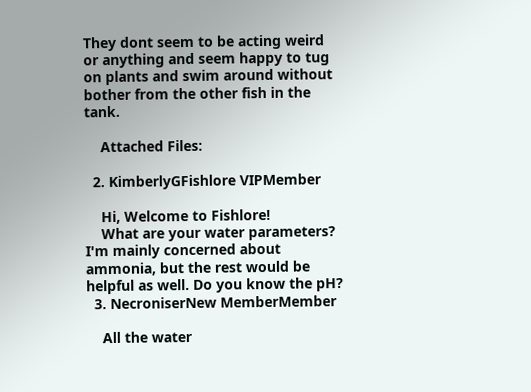They dont seem to be acting weird or anything and seem happy to tug on plants and swim around without bother from the other fish in the tank.

    Attached Files:

  2. KimberlyGFishlore VIPMember

    Hi, Welcome to Fishlore!
    What are your water parameters? I'm mainly concerned about ammonia, but the rest would be helpful as well. Do you know the pH?
  3. NecroniserNew MemberMember

    All the water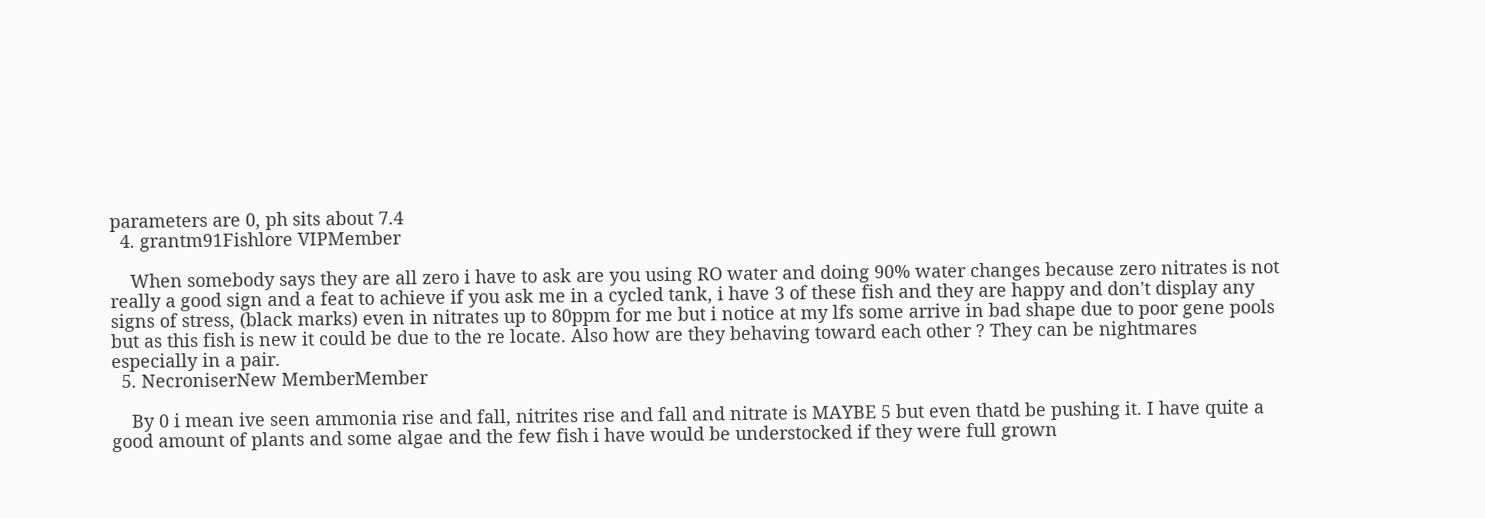parameters are 0, ph sits about 7.4
  4. grantm91Fishlore VIPMember

    When somebody says they are all zero i have to ask are you using RO water and doing 90% water changes because zero nitrates is not really a good sign and a feat to achieve if you ask me in a cycled tank, i have 3 of these fish and they are happy and don't display any signs of stress, (black marks) even in nitrates up to 80ppm for me but i notice at my lfs some arrive in bad shape due to poor gene pools but as this fish is new it could be due to the re locate. Also how are they behaving toward each other ? They can be nightmares especially in a pair.
  5. NecroniserNew MemberMember

    By 0 i mean ive seen ammonia rise and fall, nitrites rise and fall and nitrate is MAYBE 5 but even thatd be pushing it. I have quite a good amount of plants and some algae and the few fish i have would be understocked if they were full grown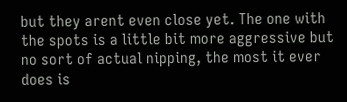but they arent even close yet. The one with the spots is a little bit more aggressive but no sort of actual nipping, the most it ever does is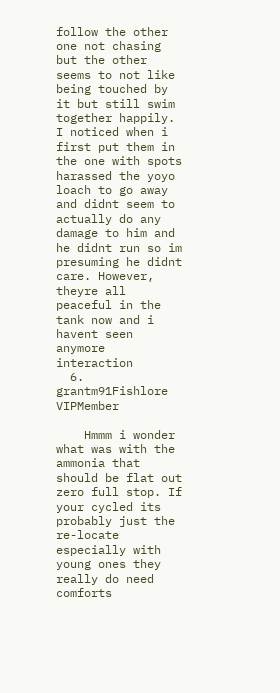follow the other one not chasing but the other seems to not like being touched by it but still swim together happily. I noticed when i first put them in the one with spots harassed the yoyo loach to go away and didnt seem to actually do any damage to him and he didnt run so im presuming he didnt care. However, theyre all peaceful in the tank now and i havent seen anymore interaction
  6. grantm91Fishlore VIPMember

    Hmmm i wonder what was with the ammonia that should be flat out zero full stop. If your cycled its probably just the re-locate especially with young ones they really do need comforts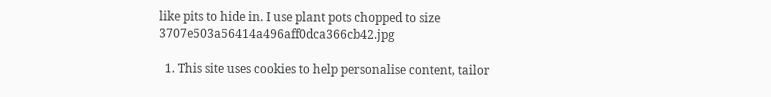like pits to hide in. I use plant pots chopped to size 3707e503a56414a496aff0dca366cb42.jpg

  1. This site uses cookies to help personalise content, tailor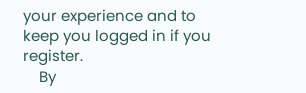your experience and to keep you logged in if you register.
    By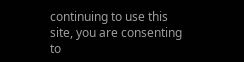continuing to use this site, you are consenting to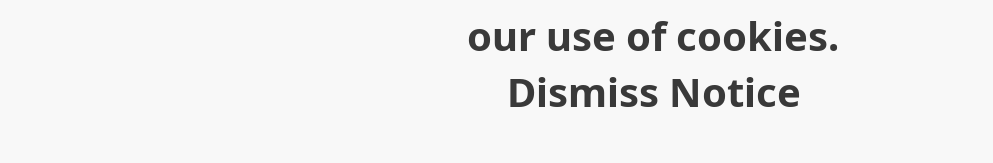our use of cookies.
    Dismiss Notice